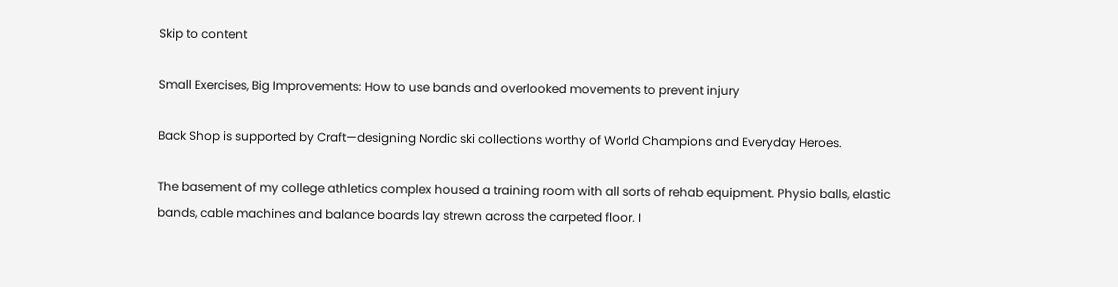Skip to content

Small Exercises, Big Improvements: How to use bands and overlooked movements to prevent injury

Back Shop is supported by Craft—designing Nordic ski collections worthy of World Champions and Everyday Heroes.

The basement of my college athletics complex housed a training room with all sorts of rehab equipment. Physio balls, elastic bands, cable machines and balance boards lay strewn across the carpeted floor. I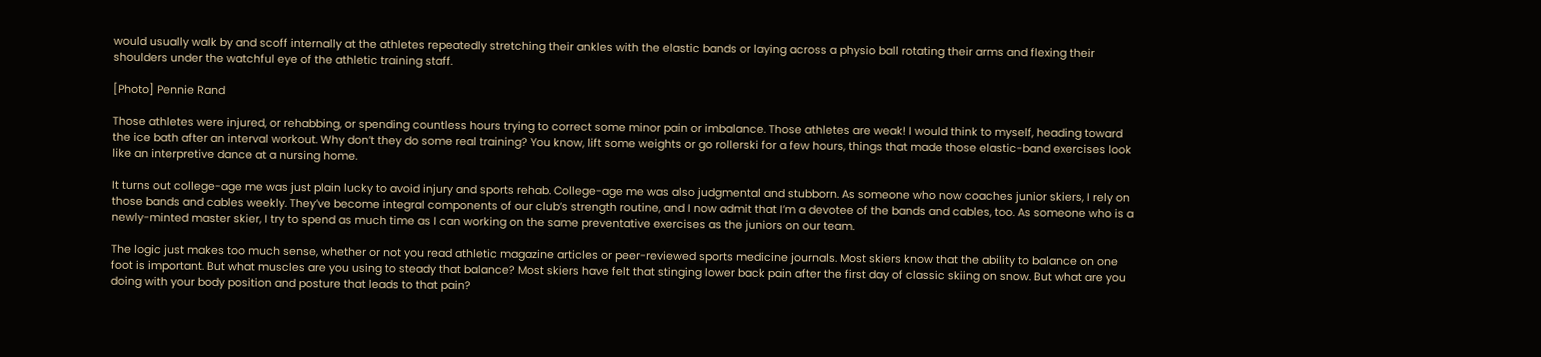would usually walk by and scoff internally at the athletes repeatedly stretching their ankles with the elastic bands or laying across a physio ball rotating their arms and flexing their shoulders under the watchful eye of the athletic training staff.

[Photo] Pennie Rand

Those athletes were injured, or rehabbing, or spending countless hours trying to correct some minor pain or imbalance. Those athletes are weak! I would think to myself, heading toward the ice bath after an interval workout. Why don’t they do some real training? You know, lift some weights or go rollerski for a few hours, things that made those elastic-band exercises look like an interpretive dance at a nursing home.

It turns out college-age me was just plain lucky to avoid injury and sports rehab. College-age me was also judgmental and stubborn. As someone who now coaches junior skiers, I rely on those bands and cables weekly. They’ve become integral components of our club’s strength routine, and I now admit that I’m a devotee of the bands and cables, too. As someone who is a newly-minted master skier, I try to spend as much time as I can working on the same preventative exercises as the juniors on our team.

The logic just makes too much sense, whether or not you read athletic magazine articles or peer-reviewed sports medicine journals. Most skiers know that the ability to balance on one foot is important. But what muscles are you using to steady that balance? Most skiers have felt that stinging lower back pain after the first day of classic skiing on snow. But what are you doing with your body position and posture that leads to that pain?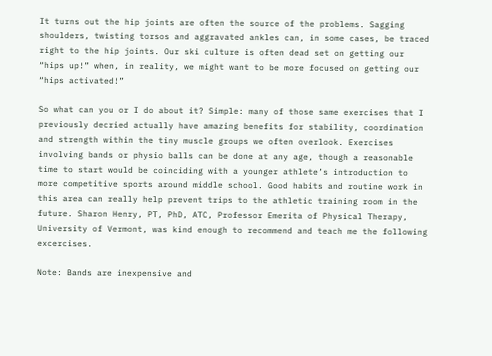It turns out the hip joints are often the source of the problems. Sagging shoulders, twisting torsos and aggravated ankles can, in some cases, be traced right to the hip joints. Our ski culture is often dead set on getting our “hips up!” when, in reality, we might want to be more focused on getting our “hips activated!”

So what can you or I do about it? Simple: many of those same exercises that I previously decried actually have amazing benefits for stability, coordination and strength within the tiny muscle groups we often overlook. Exercises involving bands or physio balls can be done at any age, though a reasonable time to start would be coinciding with a younger athlete’s introduction to more competitive sports around middle school. Good habits and routine work in this area can really help prevent trips to the athletic training room in the future. Sharon Henry, PT, PhD, ATC, Professor Emerita of Physical Therapy, University of Vermont, was kind enough to recommend and teach me the following excercises.

Note: Bands are inexpensive and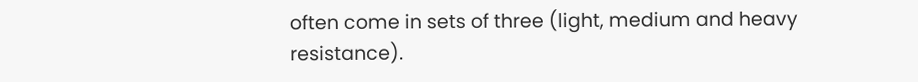often come in sets of three (light, medium and heavy resistance).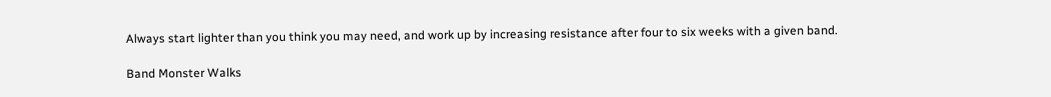Always start lighter than you think you may need, and work up by increasing resistance after four to six weeks with a given band.

Band Monster Walks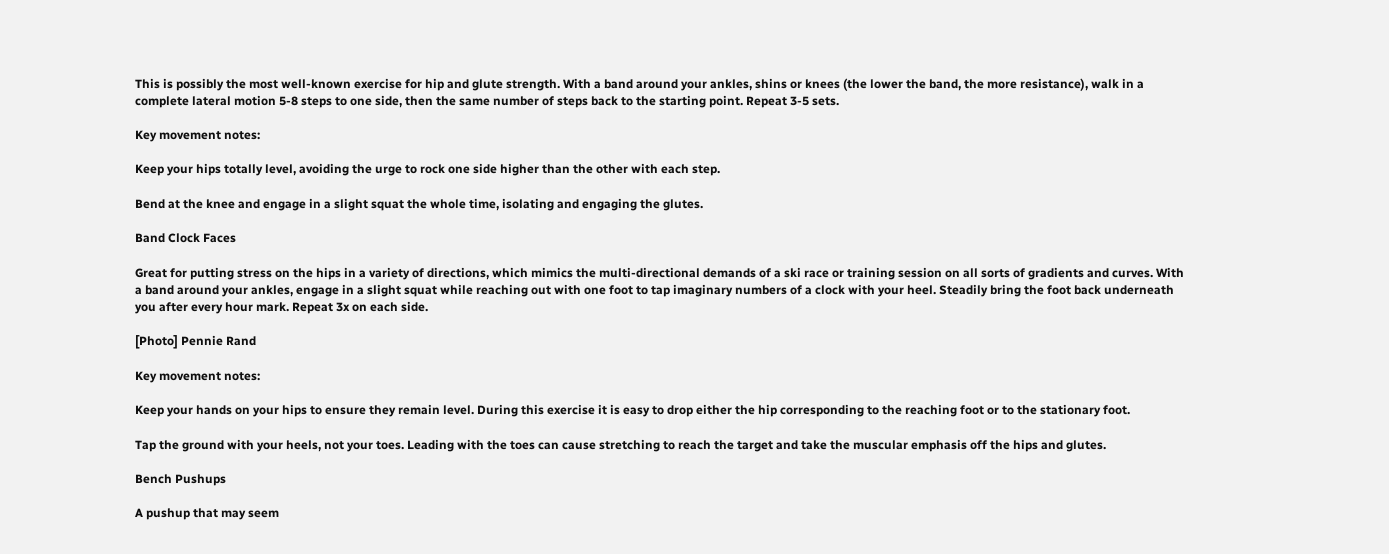This is possibly the most well-known exercise for hip and glute strength. With a band around your ankles, shins or knees (the lower the band, the more resistance), walk in a complete lateral motion 5-8 steps to one side, then the same number of steps back to the starting point. Repeat 3-5 sets.

Key movement notes:

Keep your hips totally level, avoiding the urge to rock one side higher than the other with each step.

Bend at the knee and engage in a slight squat the whole time, isolating and engaging the glutes.

Band Clock Faces

Great for putting stress on the hips in a variety of directions, which mimics the multi-directional demands of a ski race or training session on all sorts of gradients and curves. With a band around your ankles, engage in a slight squat while reaching out with one foot to tap imaginary numbers of a clock with your heel. Steadily bring the foot back underneath you after every hour mark. Repeat 3x on each side.

[Photo] Pennie Rand

Key movement notes:

Keep your hands on your hips to ensure they remain level. During this exercise it is easy to drop either the hip corresponding to the reaching foot or to the stationary foot.

Tap the ground with your heels, not your toes. Leading with the toes can cause stretching to reach the target and take the muscular emphasis off the hips and glutes.

Bench Pushups

A pushup that may seem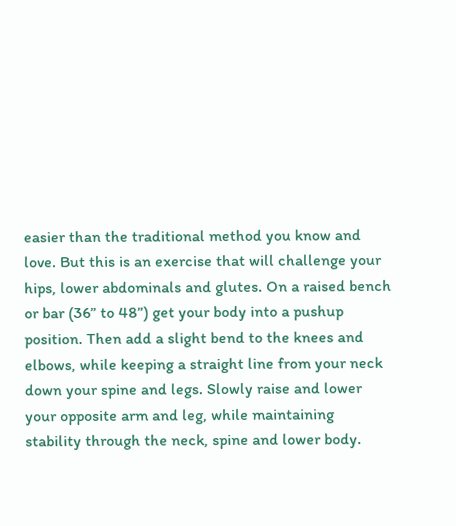easier than the traditional method you know and love. But this is an exercise that will challenge your hips, lower abdominals and glutes. On a raised bench or bar (36” to 48”) get your body into a pushup position. Then add a slight bend to the knees and elbows, while keeping a straight line from your neck down your spine and legs. Slowly raise and lower your opposite arm and leg, while maintaining stability through the neck, spine and lower body.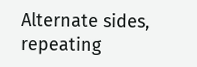Alternate sides, repeating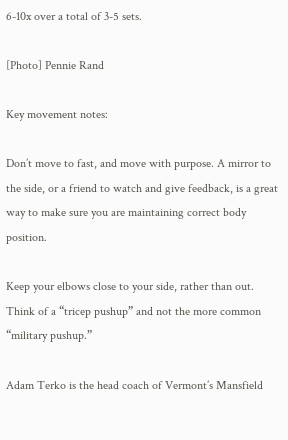6-10x over a total of 3-5 sets.

[Photo] Pennie Rand

Key movement notes:

Don’t move to fast, and move with purpose. A mirror to the side, or a friend to watch and give feedback, is a great way to make sure you are maintaining correct body position.

Keep your elbows close to your side, rather than out. Think of a “tricep pushup” and not the more common “military pushup.”

Adam Terko is the head coach of Vermont’s Mansfield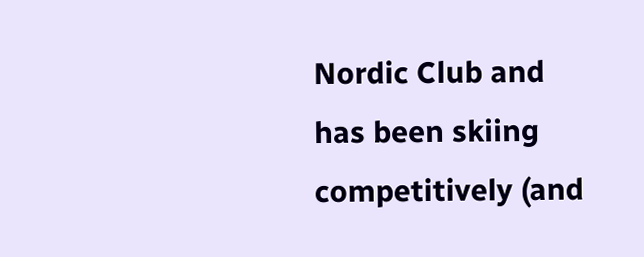Nordic Club and has been skiing competitively (and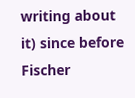writing about it) since before Fischer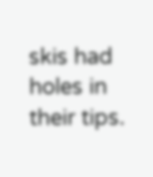skis had holes in their tips.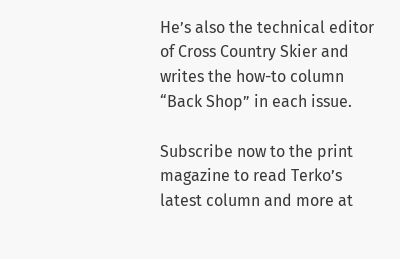He’s also the technical editor of Cross Country Skier and writes the how-to column “Back Shop” in each issue.

Subscribe now to the print magazine to read Terko’s latest column and more at